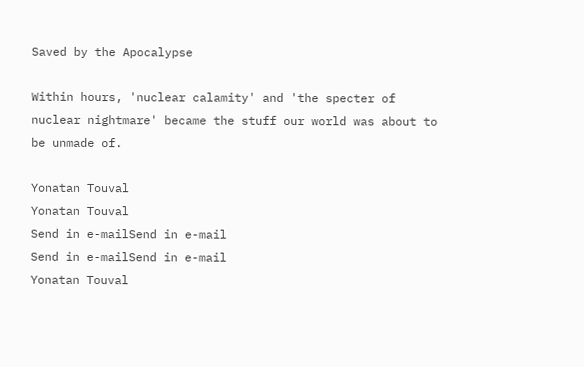Saved by the Apocalypse

Within hours, 'nuclear calamity' and 'the specter of nuclear nightmare' became the stuff our world was about to be unmade of.

Yonatan Touval
Yonatan Touval
Send in e-mailSend in e-mail
Send in e-mailSend in e-mail
Yonatan Touval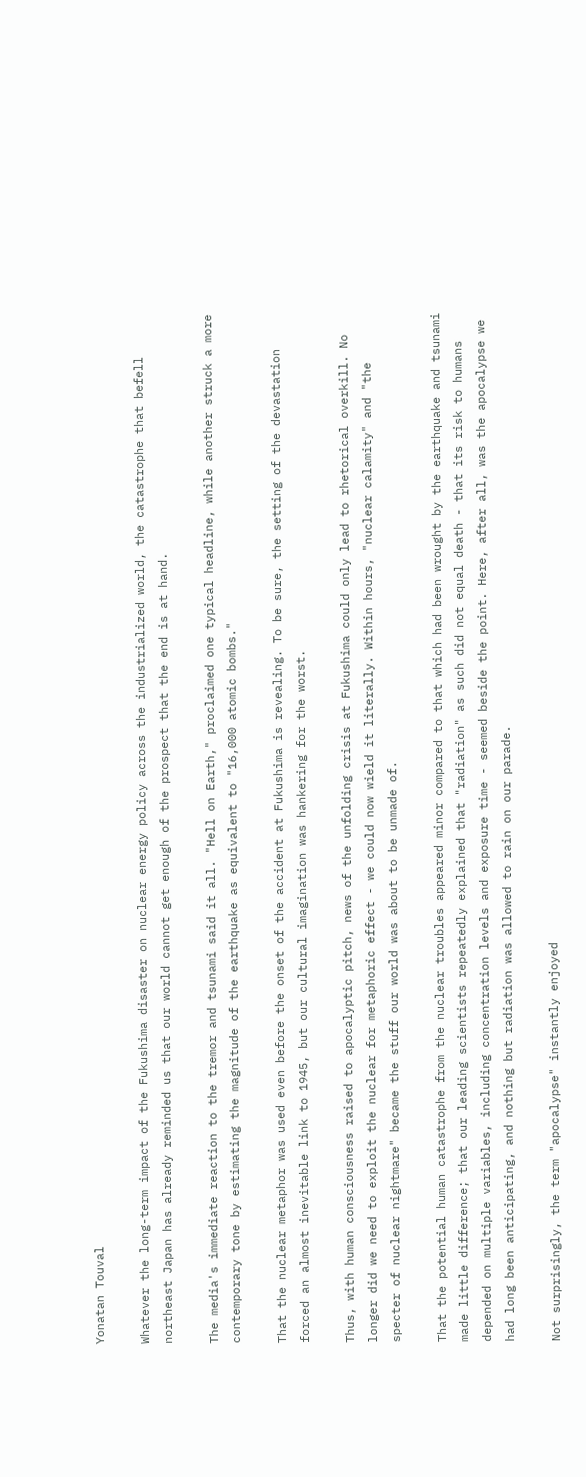Yonatan Touval

Whatever the long-term impact of the Fukushima disaster on nuclear energy policy across the industrialized world, the catastrophe that befell northeast Japan has already reminded us that our world cannot get enough of the prospect that the end is at hand.

The media's immediate reaction to the tremor and tsunami said it all. "Hell on Earth," proclaimed one typical headline, while another struck a more contemporary tone by estimating the magnitude of the earthquake as equivalent to "16,000 atomic bombs."

That the nuclear metaphor was used even before the onset of the accident at Fukushima is revealing. To be sure, the setting of the devastation forced an almost inevitable link to 1945, but our cultural imagination was hankering for the worst.

Thus, with human consciousness raised to apocalyptic pitch, news of the unfolding crisis at Fukushima could only lead to rhetorical overkill. No longer did we need to exploit the nuclear for metaphoric effect - we could now wield it literally. Within hours, "nuclear calamity" and "the specter of nuclear nightmare" became the stuff our world was about to be unmade of.

That the potential human catastrophe from the nuclear troubles appeared minor compared to that which had been wrought by the earthquake and tsunami made little difference; that our leading scientists repeatedly explained that "radiation" as such did not equal death - that its risk to humans depended on multiple variables, including concentration levels and exposure time - seemed beside the point. Here, after all, was the apocalypse we had long been anticipating, and nothing but radiation was allowed to rain on our parade.

Not surprisingly, the term "apocalypse" instantly enjoyed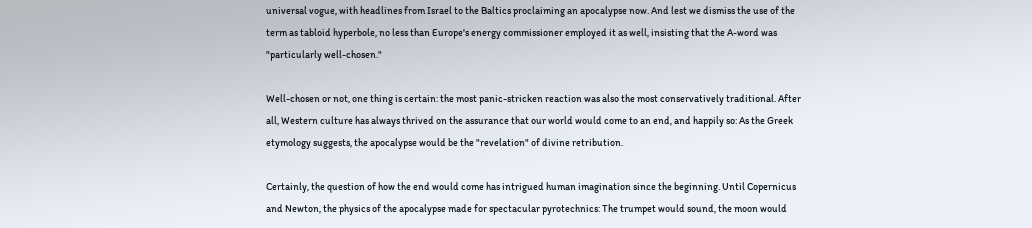universal vogue, with headlines from Israel to the Baltics proclaiming an apocalypse now. And lest we dismiss the use of the term as tabloid hyperbole, no less than Europe's energy commissioner employed it as well, insisting that the A-word was "particularly well-chosen."

Well-chosen or not, one thing is certain: the most panic-stricken reaction was also the most conservatively traditional. After all, Western culture has always thrived on the assurance that our world would come to an end, and happily so: As the Greek etymology suggests, the apocalypse would be the "revelation" of divine retribution.

Certainly, the question of how the end would come has intrigued human imagination since the beginning. Until Copernicus and Newton, the physics of the apocalypse made for spectacular pyrotechnics: The trumpet would sound, the moon would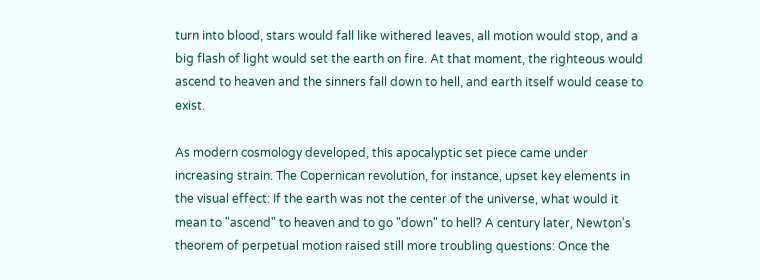turn into blood, stars would fall like withered leaves, all motion would stop, and a big flash of light would set the earth on fire. At that moment, the righteous would ascend to heaven and the sinners fall down to hell, and earth itself would cease to exist.

As modern cosmology developed, this apocalyptic set piece came under increasing strain. The Copernican revolution, for instance, upset key elements in the visual effect: If the earth was not the center of the universe, what would it mean to "ascend" to heaven and to go "down" to hell? A century later, Newton's theorem of perpetual motion raised still more troubling questions: Once the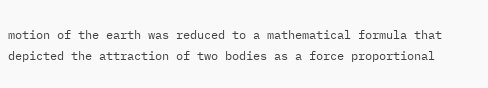motion of the earth was reduced to a mathematical formula that depicted the attraction of two bodies as a force proportional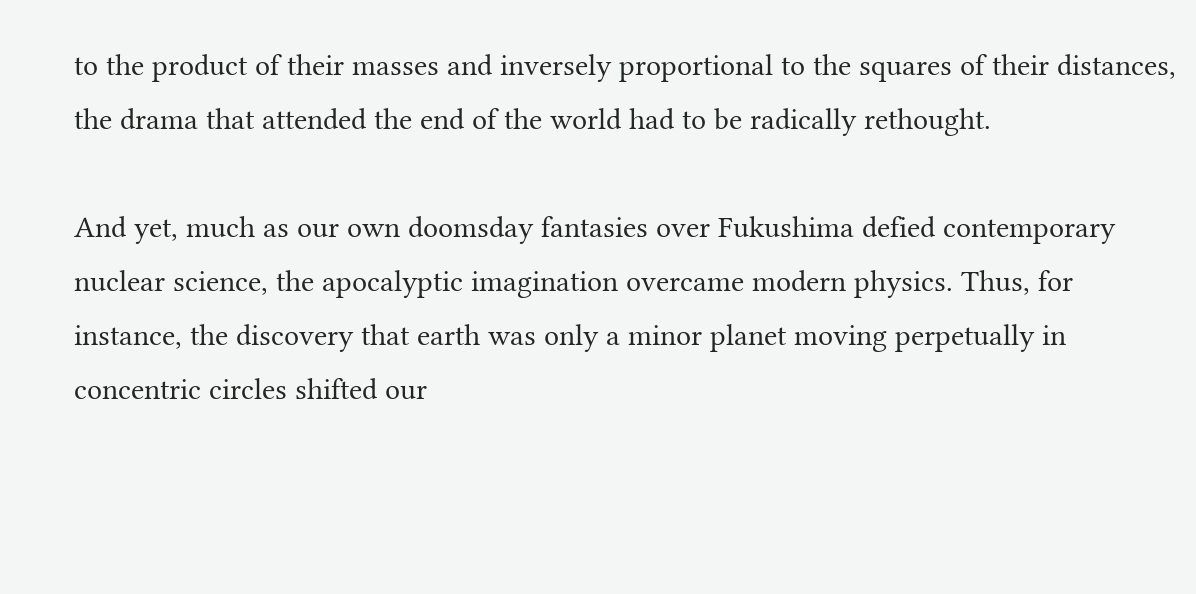to the product of their masses and inversely proportional to the squares of their distances, the drama that attended the end of the world had to be radically rethought.

And yet, much as our own doomsday fantasies over Fukushima defied contemporary nuclear science, the apocalyptic imagination overcame modern physics. Thus, for instance, the discovery that earth was only a minor planet moving perpetually in concentric circles shifted our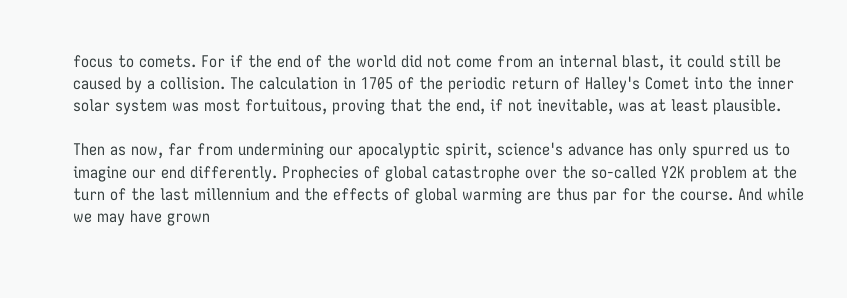focus to comets. For if the end of the world did not come from an internal blast, it could still be caused by a collision. The calculation in 1705 of the periodic return of Halley's Comet into the inner solar system was most fortuitous, proving that the end, if not inevitable, was at least plausible.

Then as now, far from undermining our apocalyptic spirit, science's advance has only spurred us to imagine our end differently. Prophecies of global catastrophe over the so-called Y2K problem at the turn of the last millennium and the effects of global warming are thus par for the course. And while we may have grown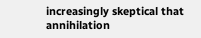increasingly skeptical that annihilation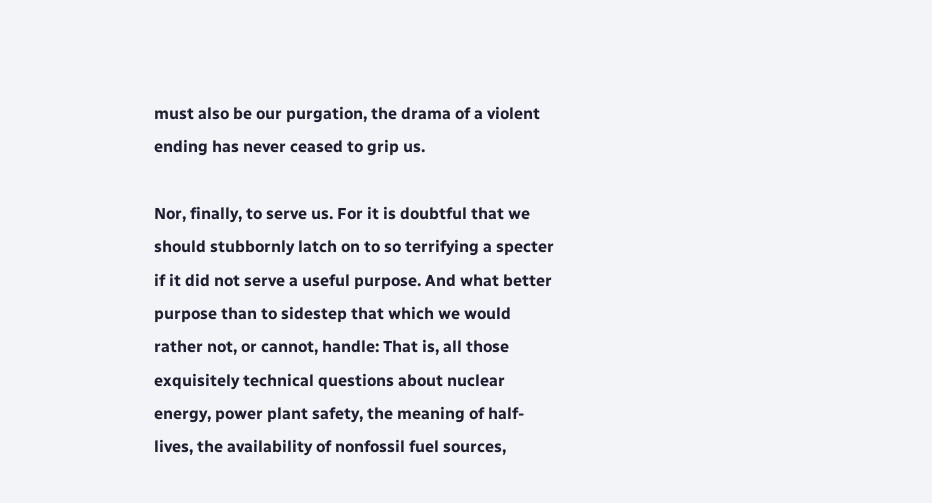must also be our purgation, the drama of a violent ending has never ceased to grip us.

Nor, finally, to serve us. For it is doubtful that we should stubbornly latch on to so terrifying a specter if it did not serve a useful purpose. And what better purpose than to sidestep that which we would rather not, or cannot, handle: That is, all those exquisitely technical questions about nuclear energy, power plant safety, the meaning of half-lives, the availability of nonfossil fuel sources,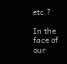etc.?

In the face of our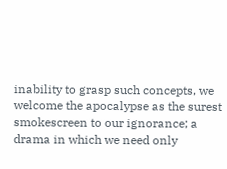inability to grasp such concepts, we welcome the apocalypse as the surest smokescreen to our ignorance; a drama in which we need only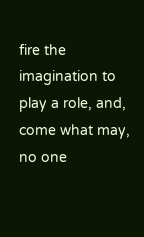fire the imagination to play a role, and, come what may, no one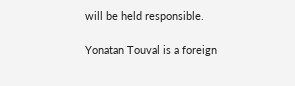will be held responsible.

Yonatan Touval is a foreign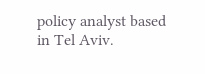policy analyst based in Tel Aviv.